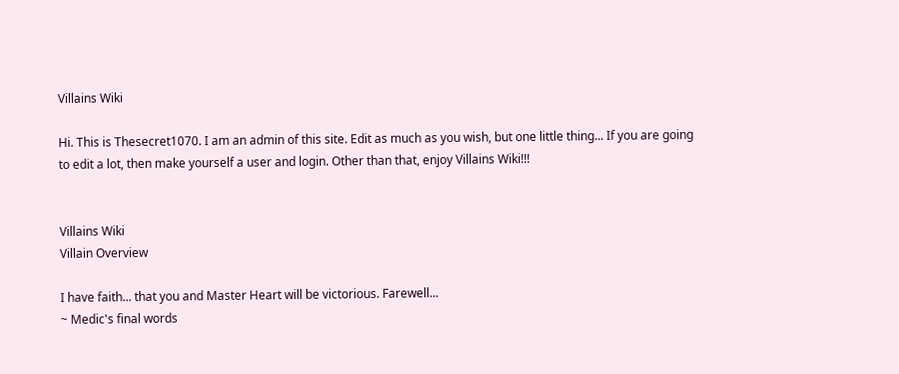Villains Wiki

Hi. This is Thesecret1070. I am an admin of this site. Edit as much as you wish, but one little thing... If you are going to edit a lot, then make yourself a user and login. Other than that, enjoy Villains Wiki!!!


Villains Wiki
Villain Overview

I have faith... that you and Master Heart will be victorious. Farewell...
~ Medic's final words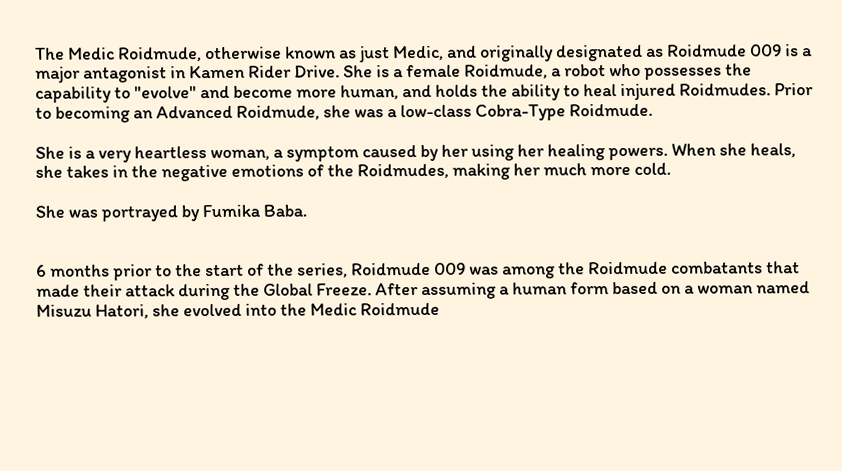The Medic Roidmude, otherwise known as just Medic, and originally designated as Roidmude 009 is a major antagonist in Kamen Rider Drive. She is a female Roidmude, a robot who possesses the capability to "evolve" and become more human, and holds the ability to heal injured Roidmudes. Prior to becoming an Advanced Roidmude, she was a low-class Cobra-Type Roidmude.

She is a very heartless woman, a symptom caused by her using her healing powers. When she heals, she takes in the negative emotions of the Roidmudes, making her much more cold.

She was portrayed by Fumika Baba.


6 months prior to the start of the series, Roidmude 009 was among the Roidmude combatants that made their attack during the Global Freeze. After assuming a human form based on a woman named Misuzu Hatori, she evolved into the Medic Roidmude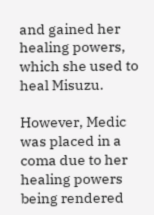and gained her healing powers, which she used to heal Misuzu.

However, Medic was placed in a coma due to her healing powers being rendered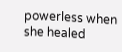powerless when she healed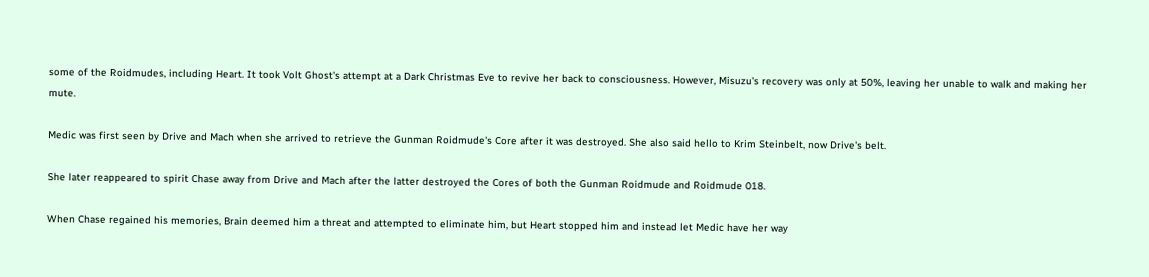some of the Roidmudes, including Heart. It took Volt Ghost's attempt at a Dark Christmas Eve to revive her back to consciousness. However, Misuzu's recovery was only at 50%, leaving her unable to walk and making her mute.

Medic was first seen by Drive and Mach when she arrived to retrieve the Gunman Roidmude's Core after it was destroyed. She also said hello to Krim Steinbelt, now Drive's belt.

She later reappeared to spirit Chase away from Drive and Mach after the latter destroyed the Cores of both the Gunman Roidmude and Roidmude 018.

When Chase regained his memories, Brain deemed him a threat and attempted to eliminate him, but Heart stopped him and instead let Medic have her way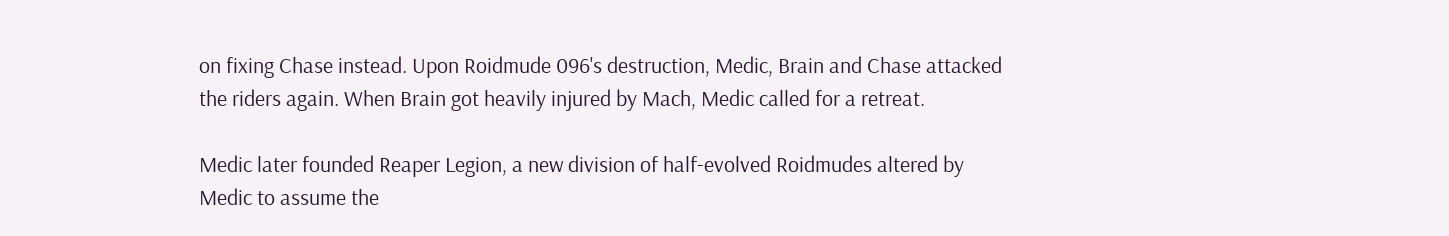on fixing Chase instead. Upon Roidmude 096's destruction, Medic, Brain and Chase attacked the riders again. When Brain got heavily injured by Mach, Medic called for a retreat.

Medic later founded Reaper Legion, a new division of half-evolved Roidmudes altered by Medic to assume the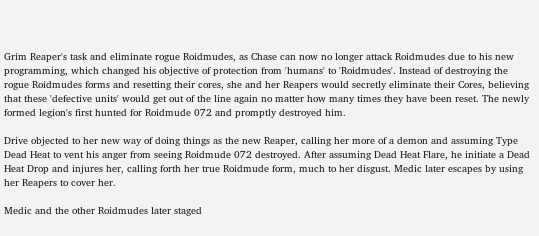Grim Reaper's task and eliminate rogue Roidmudes, as Chase can now no longer attack Roidmudes due to his new programming, which changed his objective of protection from 'humans' to 'Roidmudes'. Instead of destroying the rogue Roidmudes forms and resetting their cores, she and her Reapers would secretly eliminate their Cores, believing that these 'defective units' would get out of the line again no matter how many times they have been reset. The newly formed legion's first hunted for Roidmude 072 and promptly destroyed him.

Drive objected to her new way of doing things as the new Reaper, calling her more of a demon and assuming Type Dead Heat to vent his anger from seeing Roidmude 072 destroyed. After assuming Dead Heat Flare, he initiate a Dead Heat Drop and injures her, calling forth her true Roidmude form, much to her disgust. Medic later escapes by using her Reapers to cover her.

Medic and the other Roidmudes later staged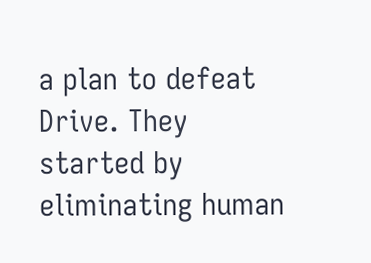a plan to defeat Drive. They started by eliminating human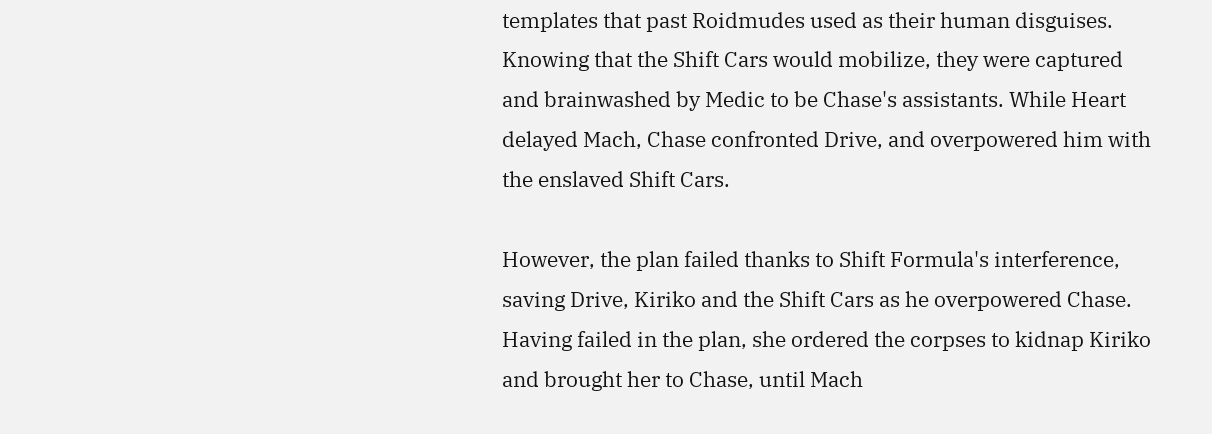templates that past Roidmudes used as their human disguises. Knowing that the Shift Cars would mobilize, they were captured and brainwashed by Medic to be Chase's assistants. While Heart delayed Mach, Chase confronted Drive, and overpowered him with the enslaved Shift Cars.

However, the plan failed thanks to Shift Formula's interference, saving Drive, Kiriko and the Shift Cars as he overpowered Chase. Having failed in the plan, she ordered the corpses to kidnap Kiriko and brought her to Chase, until Mach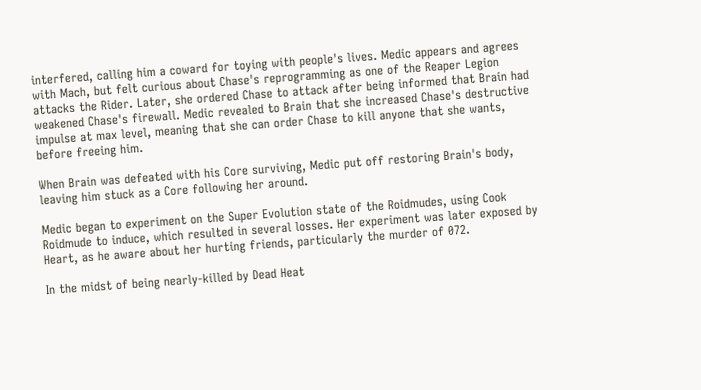interfered, calling him a coward for toying with people's lives. Medic appears and agrees with Mach, but felt curious about Chase's reprogramming as one of the Reaper Legion attacks the Rider. Later, she ordered Chase to attack after being informed that Brain had weakened Chase's firewall. Medic revealed to Brain that she increased Chase's destructive impulse at max level, meaning that she can order Chase to kill anyone that she wants, before freeing him.

When Brain was defeated with his Core surviving, Medic put off restoring Brain's body, leaving him stuck as a Core following her around.

Medic began to experiment on the Super Evolution state of the Roidmudes, using Cook Roidmude to induce, which resulted in several losses. Her experiment was later exposed by Heart, as he aware about her hurting friends, particularly the murder of 072.

In the midst of being nearly-killed by Dead Heat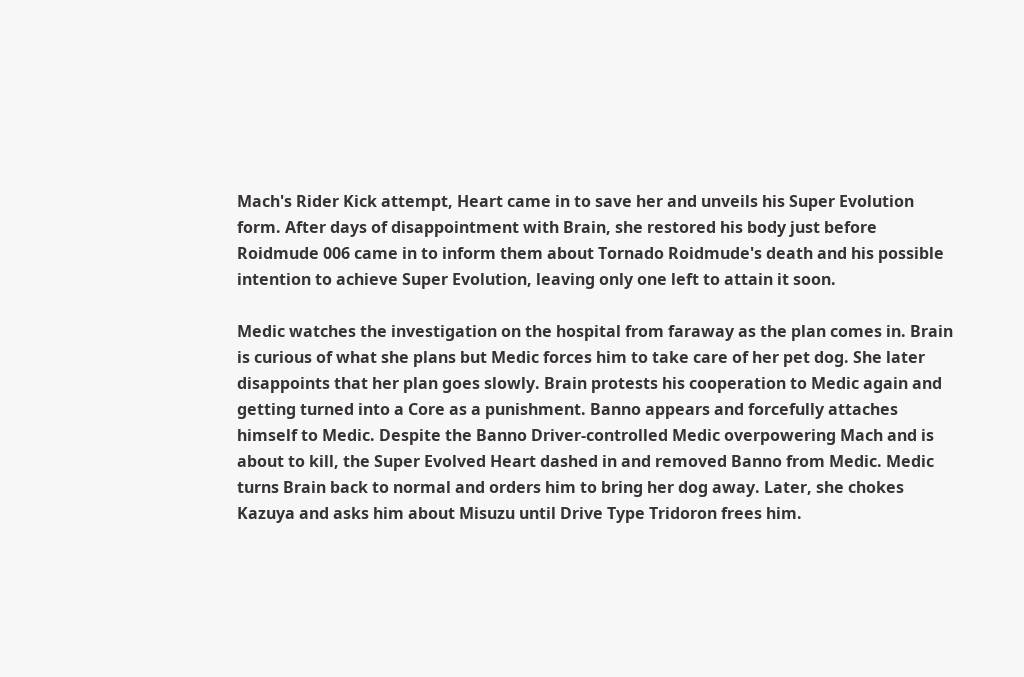Mach's Rider Kick attempt, Heart came in to save her and unveils his Super Evolution form. After days of disappointment with Brain, she restored his body just before Roidmude 006 came in to inform them about Tornado Roidmude's death and his possible intention to achieve Super Evolution, leaving only one left to attain it soon.

Medic watches the investigation on the hospital from faraway as the plan comes in. Brain is curious of what she plans but Medic forces him to take care of her pet dog. She later disappoints that her plan goes slowly. Brain protests his cooperation to Medic again and getting turned into a Core as a punishment. Banno appears and forcefully attaches himself to Medic. Despite the Banno Driver-controlled Medic overpowering Mach and is about to kill, the Super Evolved Heart dashed in and removed Banno from Medic. Medic turns Brain back to normal and orders him to bring her dog away. Later, she chokes Kazuya and asks him about Misuzu until Drive Type Tridoron frees him.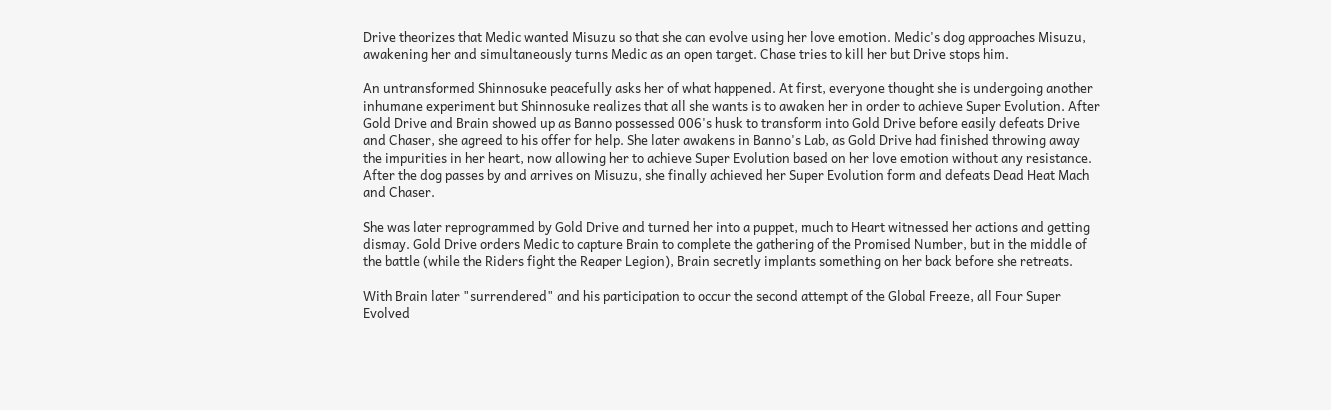Drive theorizes that Medic wanted Misuzu so that she can evolve using her love emotion. Medic's dog approaches Misuzu, awakening her and simultaneously turns Medic as an open target. Chase tries to kill her but Drive stops him.

An untransformed Shinnosuke peacefully asks her of what happened. At first, everyone thought she is undergoing another inhumane experiment but Shinnosuke realizes that all she wants is to awaken her in order to achieve Super Evolution. After Gold Drive and Brain showed up as Banno possessed 006's husk to transform into Gold Drive before easily defeats Drive and Chaser, she agreed to his offer for help. She later awakens in Banno's Lab, as Gold Drive had finished throwing away the impurities in her heart, now allowing her to achieve Super Evolution based on her love emotion without any resistance. After the dog passes by and arrives on Misuzu, she finally achieved her Super Evolution form and defeats Dead Heat Mach and Chaser.

She was later reprogrammed by Gold Drive and turned her into a puppet, much to Heart witnessed her actions and getting dismay. Gold Drive orders Medic to capture Brain to complete the gathering of the Promised Number, but in the middle of the battle (while the Riders fight the Reaper Legion), Brain secretly implants something on her back before she retreats.

With Brain later "surrendered" and his participation to occur the second attempt of the Global Freeze, all Four Super Evolved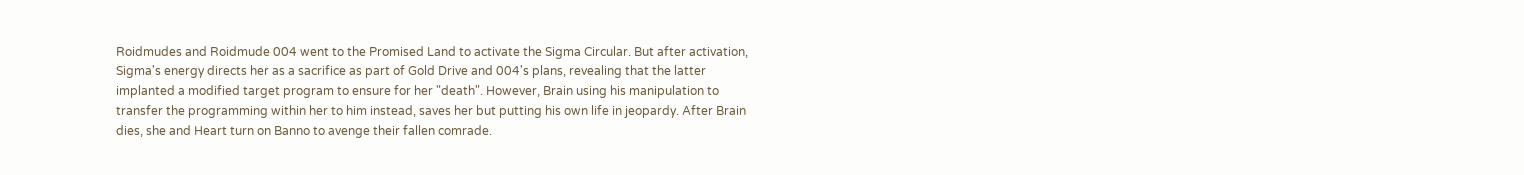Roidmudes and Roidmude 004 went to the Promised Land to activate the Sigma Circular. But after activation, Sigma's energy directs her as a sacrifice as part of Gold Drive and 004's plans, revealing that the latter implanted a modified target program to ensure for her "death". However, Brain using his manipulation to transfer the programming within her to him instead, saves her but putting his own life in jeopardy. After Brain dies, she and Heart turn on Banno to avenge their fallen comrade.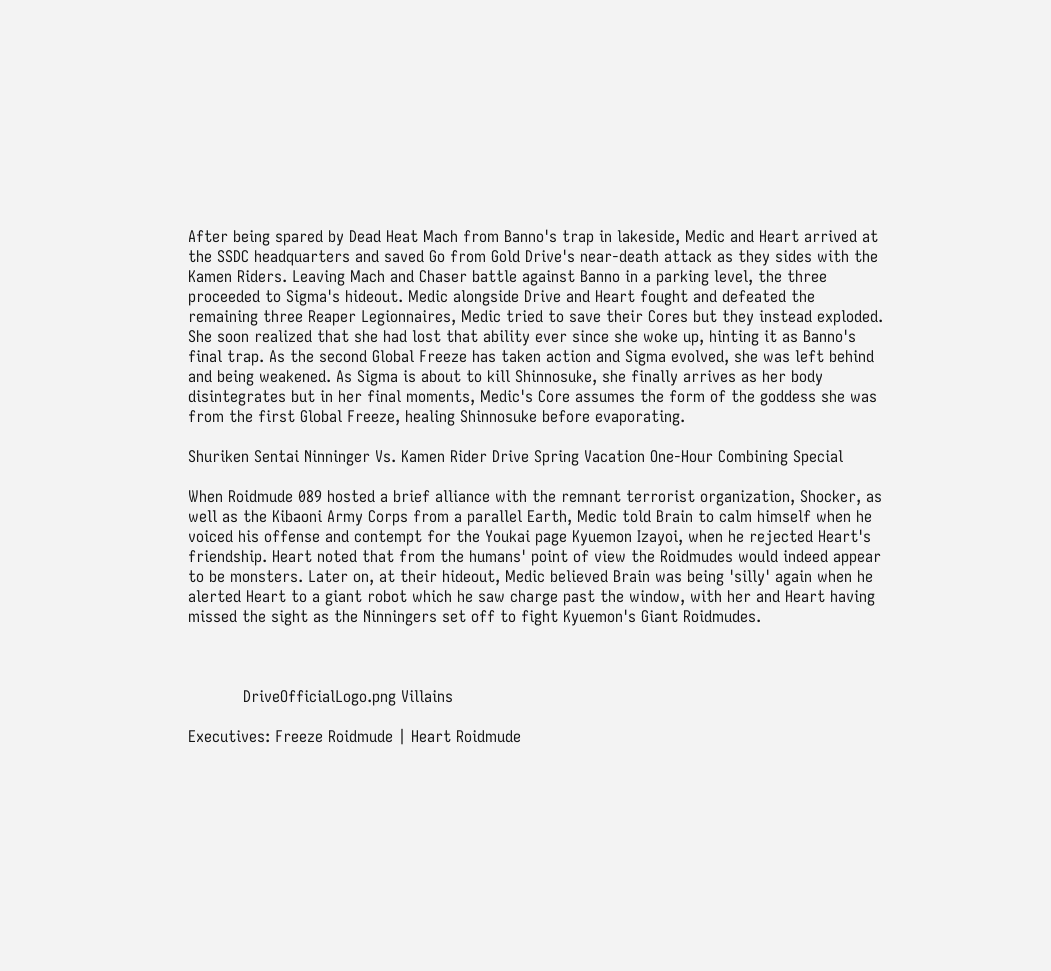After being spared by Dead Heat Mach from Banno's trap in lakeside, Medic and Heart arrived at the SSDC headquarters and saved Go from Gold Drive's near-death attack as they sides with the Kamen Riders. Leaving Mach and Chaser battle against Banno in a parking level, the three proceeded to Sigma's hideout. Medic alongside Drive and Heart fought and defeated the remaining three Reaper Legionnaires, Medic tried to save their Cores but they instead exploded. She soon realized that she had lost that ability ever since she woke up, hinting it as Banno's final trap. As the second Global Freeze has taken action and Sigma evolved, she was left behind and being weakened. As Sigma is about to kill Shinnosuke, she finally arrives as her body disintegrates but in her final moments, Medic's Core assumes the form of the goddess she was from the first Global Freeze, healing Shinnosuke before evaporating.

Shuriken Sentai Ninninger Vs. Kamen Rider Drive Spring Vacation One-Hour Combining Special

When Roidmude 089 hosted a brief alliance with the remnant terrorist organization, Shocker, as well as the Kibaoni Army Corps from a parallel Earth, Medic told Brain to calm himself when he voiced his offense and contempt for the Youkai page Kyuemon Izayoi, when he rejected Heart's friendship. Heart noted that from the humans' point of view the Roidmudes would indeed appear to be monsters. Later on, at their hideout, Medic believed Brain was being 'silly' again when he alerted Heart to a giant robot which he saw charge past the window, with her and Heart having missed the sight as the Ninningers set off to fight Kyuemon's Giant Roidmudes.



           DriveOfficialLogo.png Villains

Executives: Freeze Roidmude | Heart Roidmude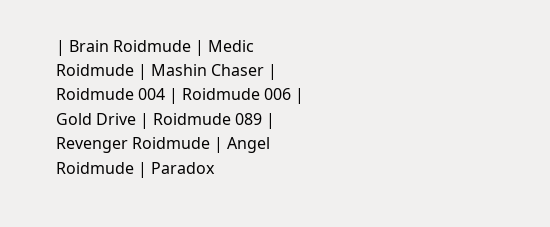| Brain Roidmude | Medic Roidmude | Mashin Chaser | Roidmude 004 | Roidmude 006 | Gold Drive | Roidmude 089 | Revenger Roidmude | Angel Roidmude | Paradox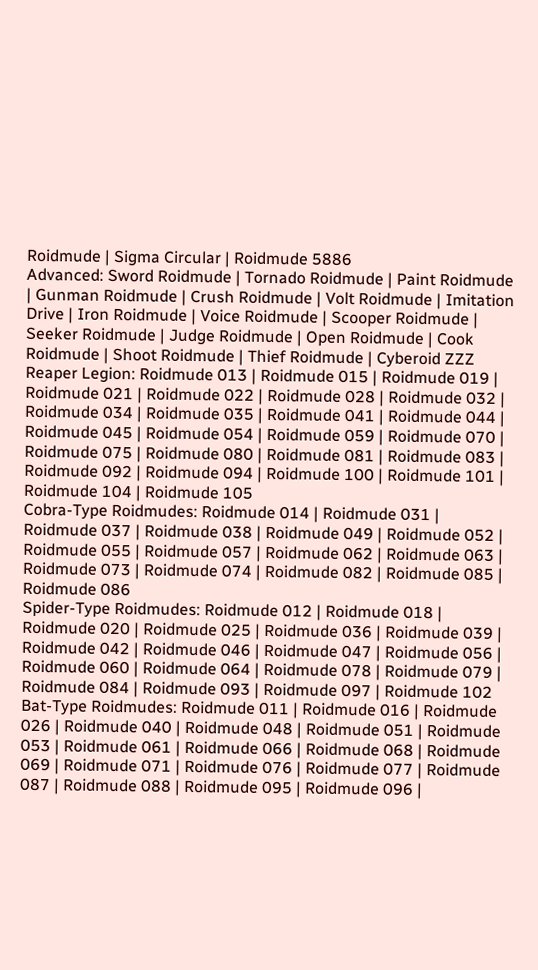Roidmude | Sigma Circular | Roidmude 5886
Advanced: Sword Roidmude | Tornado Roidmude | Paint Roidmude | Gunman Roidmude | Crush Roidmude | Volt Roidmude | Imitation Drive | Iron Roidmude | Voice Roidmude | Scooper Roidmude | Seeker Roidmude | Judge Roidmude | Open Roidmude | Cook Roidmude | Shoot Roidmude | Thief Roidmude | Cyberoid ZZZ
Reaper Legion: Roidmude 013 | Roidmude 015 | Roidmude 019 | Roidmude 021 | Roidmude 022 | Roidmude 028 | Roidmude 032 | Roidmude 034 | Roidmude 035 | Roidmude 041 | Roidmude 044 | Roidmude 045 | Roidmude 054 | Roidmude 059 | Roidmude 070 | Roidmude 075 | Roidmude 080 | Roidmude 081 | Roidmude 083 | Roidmude 092 | Roidmude 094 | Roidmude 100 | Roidmude 101 | Roidmude 104 | Roidmude 105
Cobra-Type Roidmudes: Roidmude 014 | Roidmude 031 | Roidmude 037 | Roidmude 038 | Roidmude 049 | Roidmude 052 | Roidmude 055 | Roidmude 057 | Roidmude 062 | Roidmude 063 | Roidmude 073 | Roidmude 074 | Roidmude 082 | Roidmude 085 | Roidmude 086
Spider-Type Roidmudes: Roidmude 012 | Roidmude 018 | Roidmude 020 | Roidmude 025 | Roidmude 036 | Roidmude 039 | Roidmude 042 | Roidmude 046 | Roidmude 047 | Roidmude 056 | Roidmude 060 | Roidmude 064 | Roidmude 078 | Roidmude 079 | Roidmude 084 | Roidmude 093 | Roidmude 097 | Roidmude 102
Bat-Type Roidmudes: Roidmude 011 | Roidmude 016 | Roidmude 026 | Roidmude 040 | Roidmude 048 | Roidmude 051 | Roidmude 053 | Roidmude 061 | Roidmude 066 | Roidmude 068 | Roidmude 069 | Roidmude 071 | Roidmude 076 | Roidmude 077 | Roidmude 087 | Roidmude 088 | Roidmude 095 | Roidmude 096 |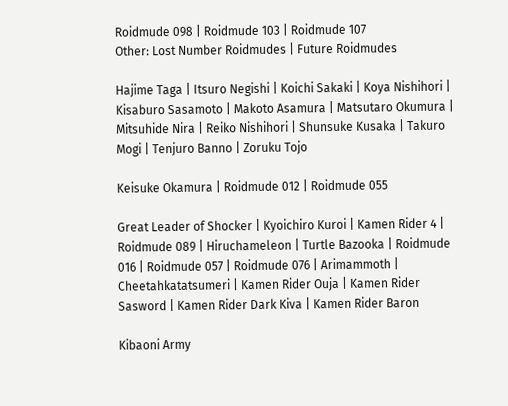Roidmude 098 | Roidmude 103 | Roidmude 107
Other: Lost Number Roidmudes | Future Roidmudes

Hajime Taga | Itsuro Negishi | Koichi Sakaki | Koya Nishihori | Kisaburo Sasamoto | Makoto Asamura | Matsutaro Okumura | Mitsuhide Nira | Reiko Nishihori | Shunsuke Kusaka | Takuro Mogi | Tenjuro Banno | Zoruku Tojo

Keisuke Okamura | Roidmude 012 | Roidmude 055

Great Leader of Shocker | Kyoichiro Kuroi | Kamen Rider 4 | Roidmude 089 | Hiruchameleon | Turtle Bazooka | Roidmude 016 | Roidmude 057 | Roidmude 076 | Arimammoth | Cheetahkatatsumeri | Kamen Rider Ouja | Kamen Rider Sasword | Kamen Rider Dark Kiva | Kamen Rider Baron

Kibaoni Army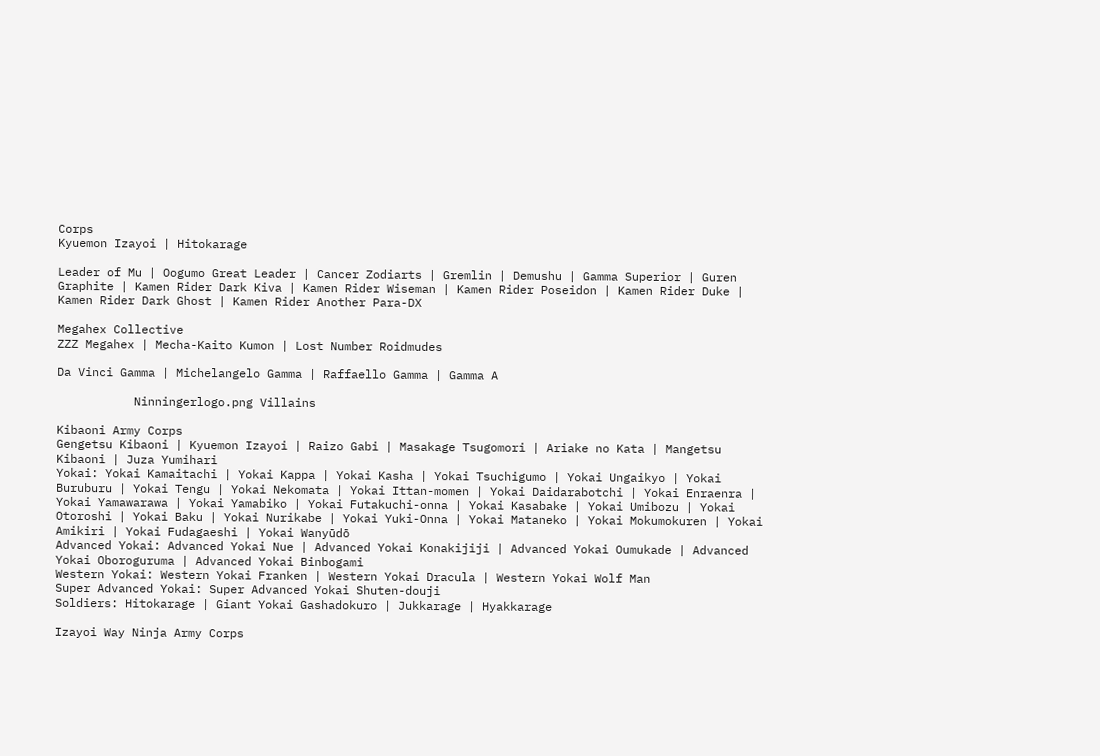Corps
Kyuemon Izayoi | Hitokarage

Leader of Mu | Oogumo Great Leader | Cancer Zodiarts | Gremlin | Demushu | Gamma Superior | Guren Graphite | Kamen Rider Dark Kiva | Kamen Rider Wiseman | Kamen Rider Poseidon | Kamen Rider Duke | Kamen Rider Dark Ghost | Kamen Rider Another Para-DX

Megahex Collective
ZZZ Megahex | Mecha-Kaito Kumon | Lost Number Roidmudes

Da Vinci Gamma | Michelangelo Gamma | Raffaello Gamma | Gamma A

           Ninningerlogo.png Villains

Kibaoni Army Corps
Gengetsu Kibaoni | Kyuemon Izayoi | Raizo Gabi | Masakage Tsugomori | Ariake no Kata | Mangetsu Kibaoni | Juza Yumihari
Yokai: Yokai Kamaitachi | Yokai Kappa | Yokai Kasha | Yokai Tsuchigumo | Yokai Ungaikyo | Yokai Buruburu | Yokai Tengu | Yokai Nekomata | Yokai Ittan-momen | Yokai Daidarabotchi | Yokai Enraenra | Yokai Yamawarawa | Yokai Yamabiko | Yokai Futakuchi-onna | Yokai Kasabake | Yokai Umibozu | Yokai Otoroshi | Yokai Baku | Yokai Nurikabe | Yokai Yuki-Onna | Yokai Mataneko | Yokai Mokumokuren | Yokai Amikiri | Yokai Fudagaeshi | Yokai Wanyūdō
Advanced Yokai: Advanced Yokai Nue | Advanced Yokai Konakijiji | Advanced Yokai Oumukade | Advanced Yokai Oboroguruma | Advanced Yokai Binbogami
Western Yokai: Western Yokai Franken | Western Yokai Dracula | Western Yokai Wolf Man
Super Advanced Yokai: Super Advanced Yokai Shuten-douji
Soldiers: Hitokarage | Giant Yokai Gashadokuro | Jukkarage | Hyakkarage

Izayoi Way Ninja Army Corps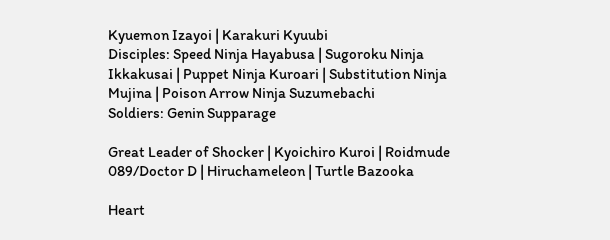Kyuemon Izayoi | Karakuri Kyuubi
Disciples: Speed Ninja Hayabusa | Sugoroku Ninja Ikkakusai | Puppet Ninja Kuroari | Substitution Ninja Mujina | Poison Arrow Ninja Suzumebachi
Soldiers: Genin Supparage

Great Leader of Shocker | Kyoichiro Kuroi | Roidmude 089/Doctor D | Hiruchameleon | Turtle Bazooka

Heart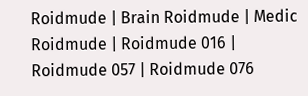Roidmude | Brain Roidmude | Medic Roidmude | Roidmude 016 | Roidmude 057 | Roidmude 076